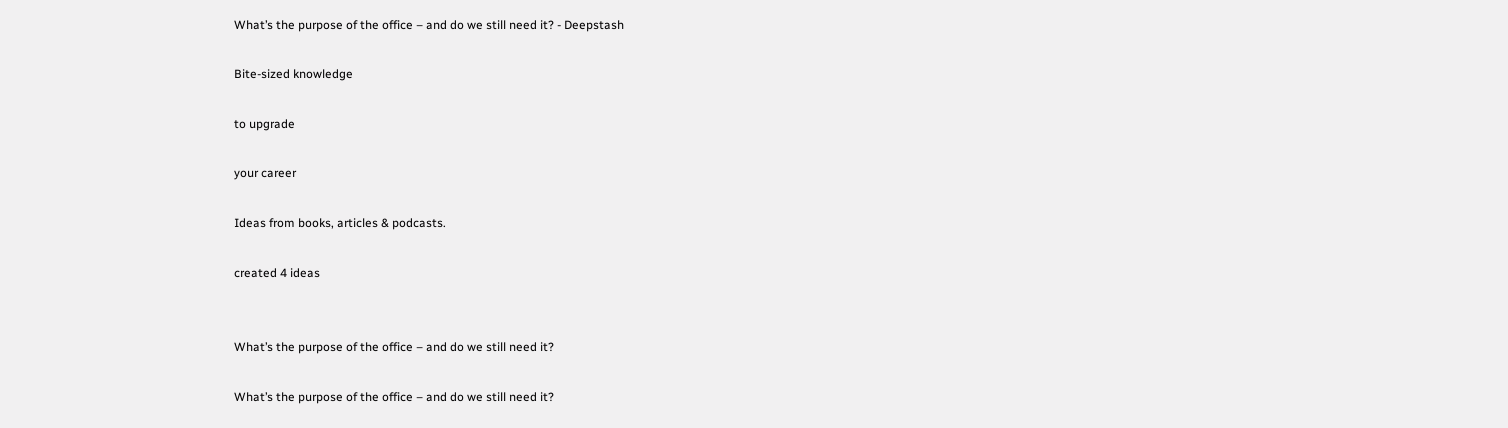What’s the purpose of the office – and do we still need it? - Deepstash

Bite-sized knowledge

to upgrade

your career

Ideas from books, articles & podcasts.

created 4 ideas


What’s the purpose of the office – and do we still need it?

What’s the purpose of the office – and do we still need it?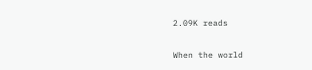2.09K reads

When the world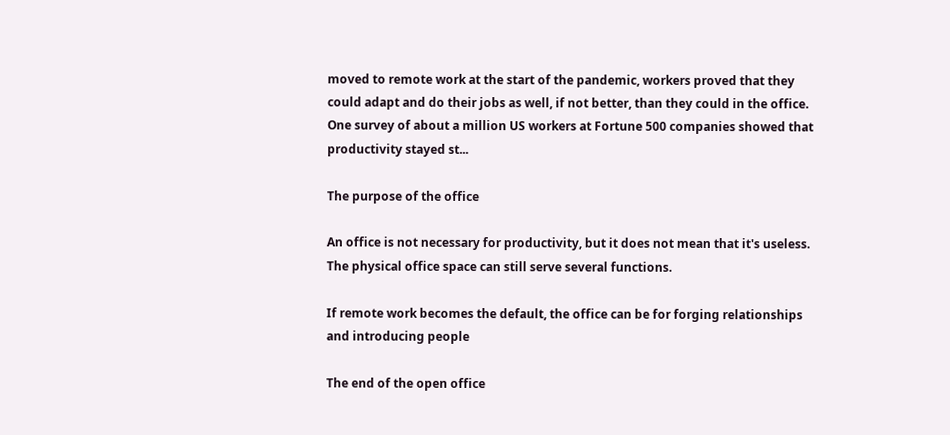moved to remote work at the start of the pandemic, workers proved that they could adapt and do their jobs as well, if not better, than they could in the office. One survey of about a million US workers at Fortune 500 companies showed that productivity stayed st...

The purpose of the office

An office is not necessary for productivity, but it does not mean that it's useless. The physical office space can still serve several functions.

If remote work becomes the default, the office can be for forging relationships and introducing people

The end of the open office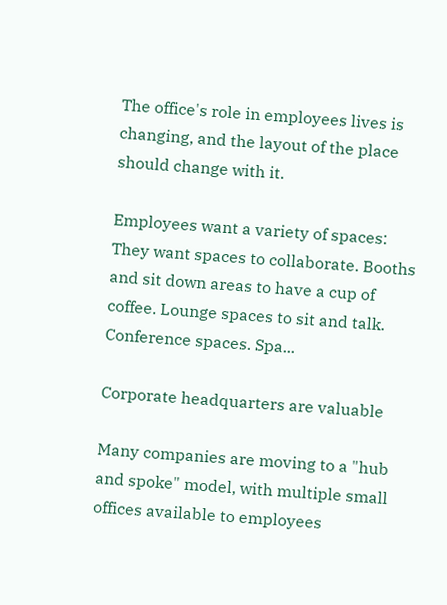The office's role in employees lives is changing, and the layout of the place should change with it.

Employees want a variety of spaces: They want spaces to collaborate. Booths and sit down areas to have a cup of coffee. Lounge spaces to sit and talk. Conference spaces. Spa...

Corporate headquarters are valuable

Many companies are moving to a "hub and spoke" model, with multiple small offices available to employees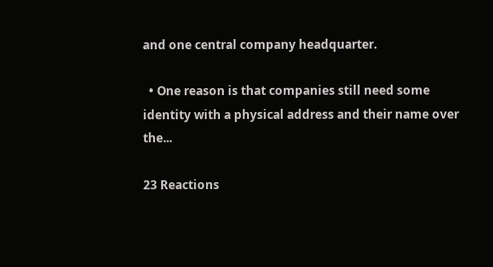and one central company headquarter.

  • One reason is that companies still need some identity with a physical address and their name over the...

23 Reactions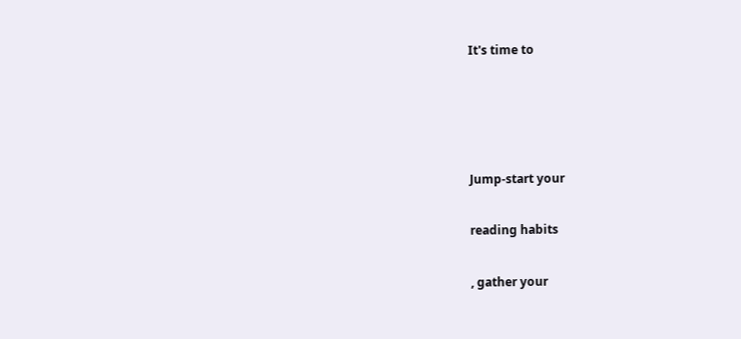It's time to




Jump-start your

reading habits

, gather your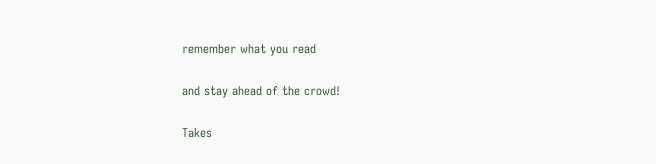remember what you read

and stay ahead of the crowd!

Takes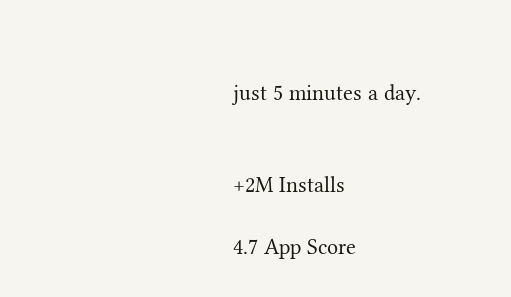just 5 minutes a day.


+2M Installs

4.7 App Score